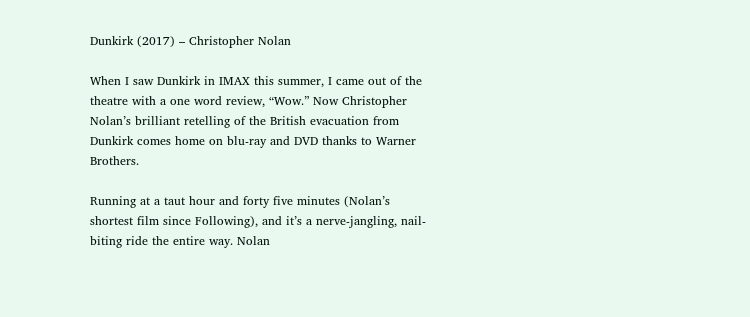Dunkirk (2017) – Christopher Nolan

When I saw Dunkirk in IMAX this summer, I came out of the theatre with a one word review, “Wow.” Now Christopher Nolan’s brilliant retelling of the British evacuation from Dunkirk comes home on blu-ray and DVD thanks to Warner Brothers.

Running at a taut hour and forty five minutes (Nolan’s shortest film since Following), and it’s a nerve-jangling, nail-biting ride the entire way. Nolan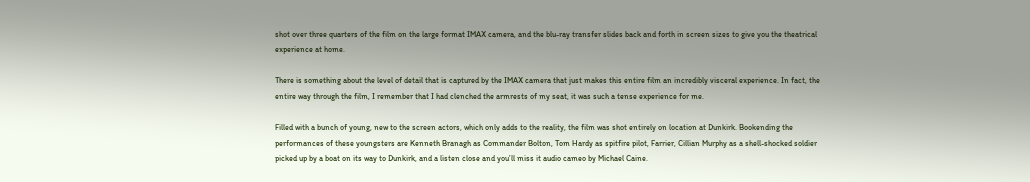shot over three quarters of the film on the large format IMAX camera, and the blu-ray transfer slides back and forth in screen sizes to give you the theatrical experience at home.

There is something about the level of detail that is captured by the IMAX camera that just makes this entire film an incredibly visceral experience. In fact, the entire way through the film, I remember that I had clenched the armrests of my seat, it was such a tense experience for me.

Filled with a bunch of young, new to the screen actors, which only adds to the reality, the film was shot entirely on location at Dunkirk. Bookending the performances of these youngsters are Kenneth Branagh as Commander Bolton, Tom Hardy as spitfire pilot, Farrier, Cillian Murphy as a shell-shocked soldier picked up by a boat on its way to Dunkirk, and a listen close and you’ll miss it audio cameo by Michael Caine.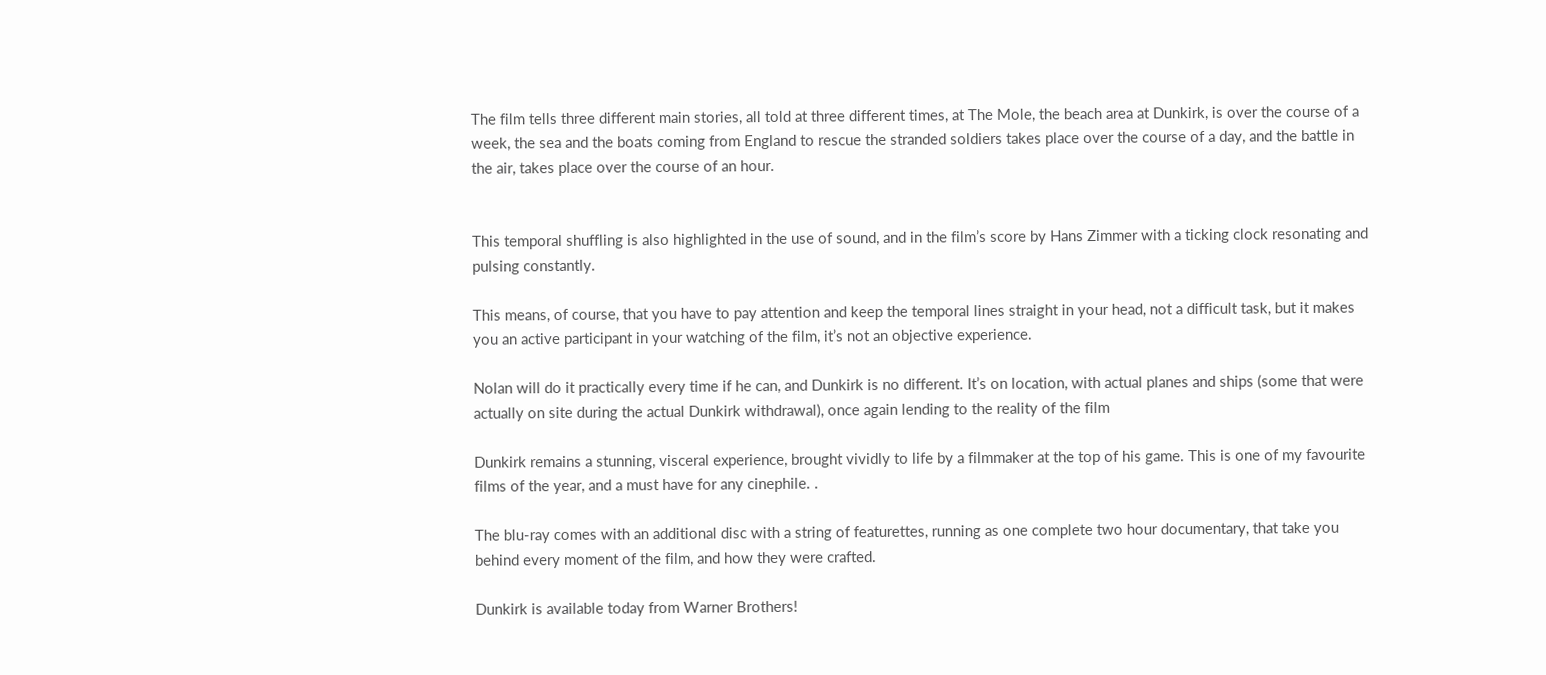The film tells three different main stories, all told at three different times, at The Mole, the beach area at Dunkirk, is over the course of a week, the sea and the boats coming from England to rescue the stranded soldiers takes place over the course of a day, and the battle in the air, takes place over the course of an hour.


This temporal shuffling is also highlighted in the use of sound, and in the film’s score by Hans Zimmer with a ticking clock resonating and pulsing constantly.

This means, of course, that you have to pay attention and keep the temporal lines straight in your head, not a difficult task, but it makes you an active participant in your watching of the film, it’s not an objective experience.

Nolan will do it practically every time if he can, and Dunkirk is no different. It’s on location, with actual planes and ships (some that were actually on site during the actual Dunkirk withdrawal), once again lending to the reality of the film

Dunkirk remains a stunning, visceral experience, brought vividly to life by a filmmaker at the top of his game. This is one of my favourite films of the year, and a must have for any cinephile. .

The blu-ray comes with an additional disc with a string of featurettes, running as one complete two hour documentary, that take you behind every moment of the film, and how they were crafted.

Dunkirk is available today from Warner Brothers!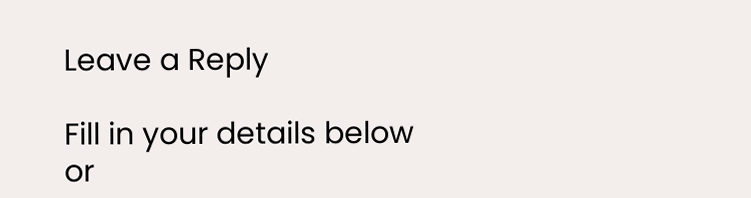Leave a Reply

Fill in your details below or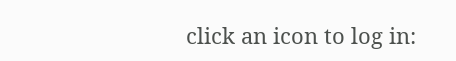click an icon to log in: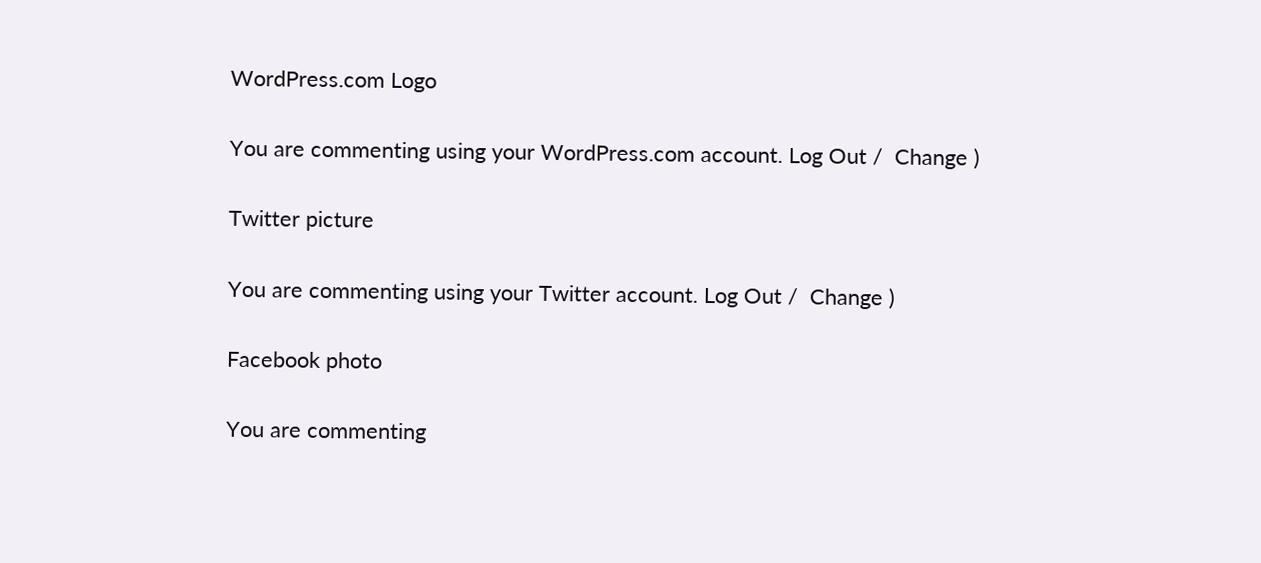WordPress.com Logo

You are commenting using your WordPress.com account. Log Out /  Change )

Twitter picture

You are commenting using your Twitter account. Log Out /  Change )

Facebook photo

You are commenting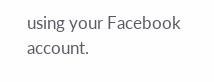using your Facebook account.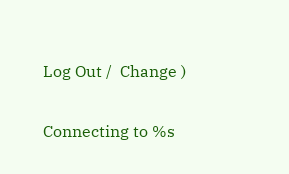Log Out /  Change )

Connecting to %s